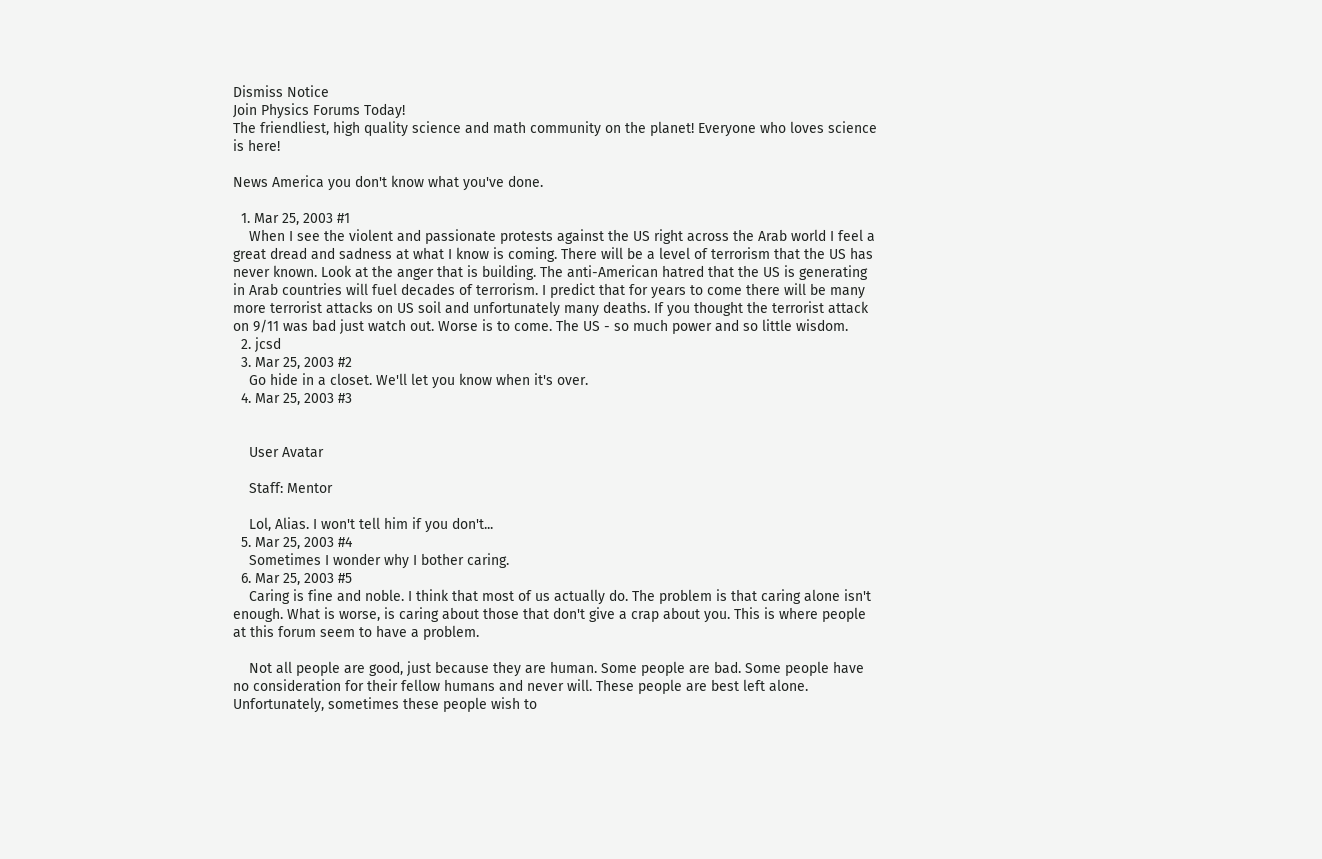Dismiss Notice
Join Physics Forums Today!
The friendliest, high quality science and math community on the planet! Everyone who loves science is here!

News America you don't know what you've done.

  1. Mar 25, 2003 #1
    When I see the violent and passionate protests against the US right across the Arab world I feel a great dread and sadness at what I know is coming. There will be a level of terrorism that the US has never known. Look at the anger that is building. The anti-American hatred that the US is generating in Arab countries will fuel decades of terrorism. I predict that for years to come there will be many more terrorist attacks on US soil and unfortunately many deaths. If you thought the terrorist attack on 9/11 was bad just watch out. Worse is to come. The US - so much power and so little wisdom.
  2. jcsd
  3. Mar 25, 2003 #2
    Go hide in a closet. We'll let you know when it's over.
  4. Mar 25, 2003 #3


    User Avatar

    Staff: Mentor

    Lol, Alias. I won't tell him if you don't...
  5. Mar 25, 2003 #4
    Sometimes I wonder why I bother caring.
  6. Mar 25, 2003 #5
    Caring is fine and noble. I think that most of us actually do. The problem is that caring alone isn't enough. What is worse, is caring about those that don't give a crap about you. This is where people at this forum seem to have a problem.

    Not all people are good, just because they are human. Some people are bad. Some people have no consideration for their fellow humans and never will. These people are best left alone. Unfortunately, sometimes these people wish to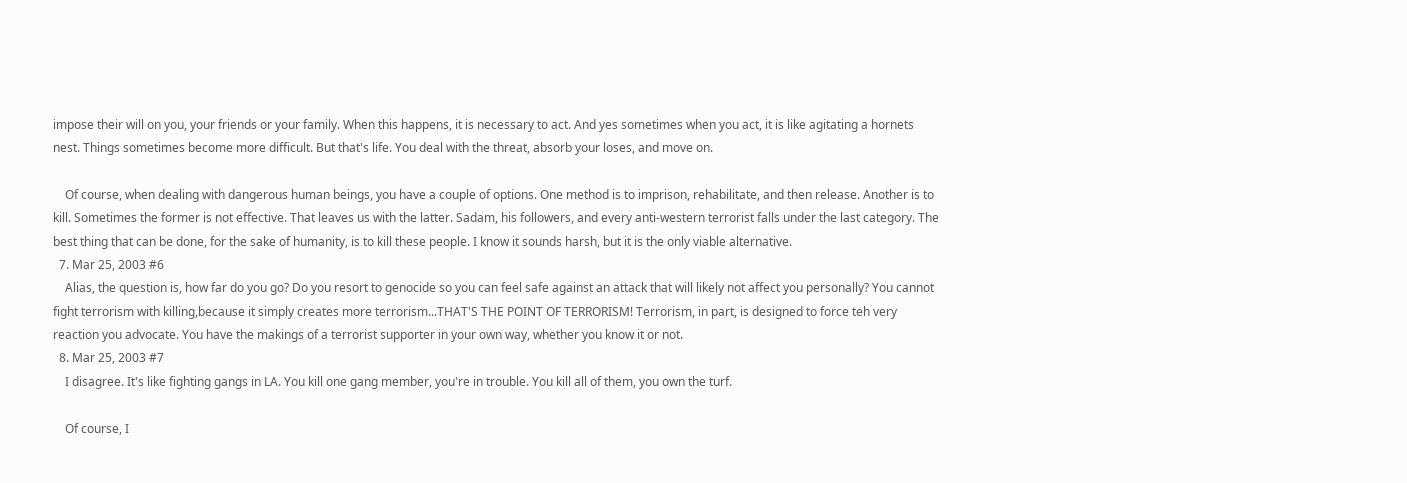impose their will on you, your friends or your family. When this happens, it is necessary to act. And yes sometimes when you act, it is like agitating a hornets nest. Things sometimes become more difficult. But that's life. You deal with the threat, absorb your loses, and move on.

    Of course, when dealing with dangerous human beings, you have a couple of options. One method is to imprison, rehabilitate, and then release. Another is to kill. Sometimes the former is not effective. That leaves us with the latter. Sadam, his followers, and every anti-western terrorist falls under the last category. The best thing that can be done, for the sake of humanity, is to kill these people. I know it sounds harsh, but it is the only viable alternative.
  7. Mar 25, 2003 #6
    Alias, the question is, how far do you go? Do you resort to genocide so you can feel safe against an attack that will likely not affect you personally? You cannot fight terrorism with killing,because it simply creates more terrorism...THAT'S THE POINT OF TERRORISM! Terrorism, in part, is designed to force teh very reaction you advocate. You have the makings of a terrorist supporter in your own way, whether you know it or not.
  8. Mar 25, 2003 #7
    I disagree. It's like fighting gangs in LA. You kill one gang member, you're in trouble. You kill all of them, you own the turf.

    Of course, I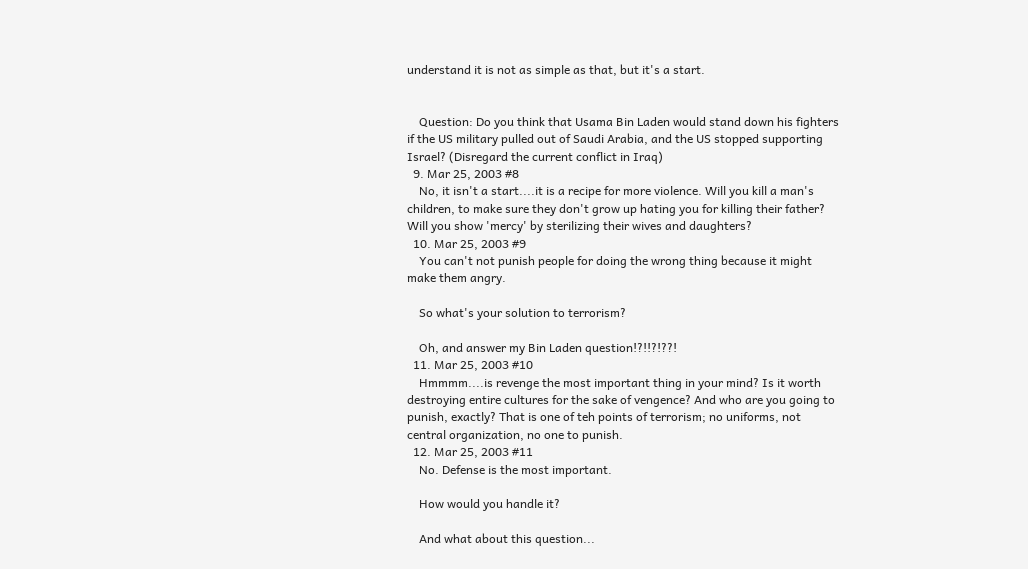understand it is not as simple as that, but it's a start.


    Question: Do you think that Usama Bin Laden would stand down his fighters if the US military pulled out of Saudi Arabia, and the US stopped supporting Israel? (Disregard the current conflict in Iraq)
  9. Mar 25, 2003 #8
    No, it isn't a start....it is a recipe for more violence. Will you kill a man's children, to make sure they don't grow up hating you for killing their father? Will you show 'mercy' by sterilizing their wives and daughters?
  10. Mar 25, 2003 #9
    You can't not punish people for doing the wrong thing because it might make them angry.

    So what's your solution to terrorism?

    Oh, and answer my Bin Laden question!?!!?!??!
  11. Mar 25, 2003 #10
    Hmmmm....is revenge the most important thing in your mind? Is it worth destroying entire cultures for the sake of vengence? And who are you going to punish, exactly? That is one of teh points of terrorism; no uniforms, not central organization, no one to punish.
  12. Mar 25, 2003 #11
    No. Defense is the most important.

    How would you handle it?

    And what about this question...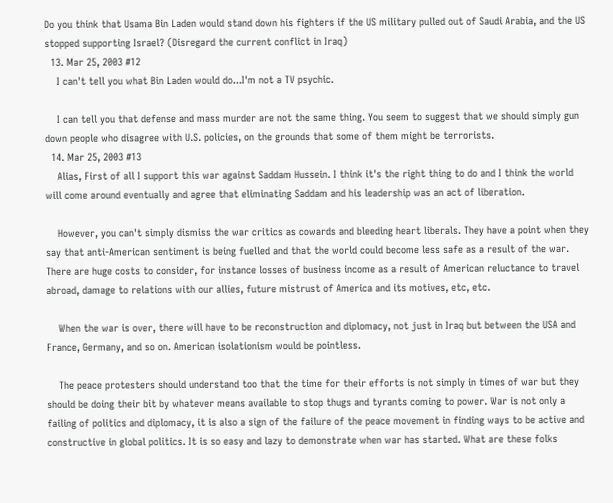Do you think that Usama Bin Laden would stand down his fighters if the US military pulled out of Saudi Arabia, and the US stopped supporting Israel? (Disregard the current conflict in Iraq)
  13. Mar 25, 2003 #12
    I can't tell you what Bin Laden would do...I'm not a TV psychic.

    I can tell you that defense and mass murder are not the same thing. You seem to suggest that we should simply gun down people who disagree with U.S. policies, on the grounds that some of them might be terrorists.
  14. Mar 25, 2003 #13
    Alias, First of all I support this war against Saddam Hussein. I think it's the right thing to do and I think the world will come around eventually and agree that eliminating Saddam and his leadership was an act of liberation.

    However, you can't simply dismiss the war critics as cowards and bleeding heart liberals. They have a point when they say that anti-American sentiment is being fuelled and that the world could become less safe as a result of the war. There are huge costs to consider, for instance losses of business income as a result of American reluctance to travel abroad, damage to relations with our allies, future mistrust of America and its motives, etc, etc.

    When the war is over, there will have to be reconstruction and diplomacy, not just in Iraq but between the USA and France, Germany, and so on. American isolationism would be pointless.

    The peace protesters should understand too that the time for their efforts is not simply in times of war but they should be doing their bit by whatever means available to stop thugs and tyrants coming to power. War is not only a failing of politics and diplomacy, it is also a sign of the failure of the peace movement in finding ways to be active and constructive in global politics. It is so easy and lazy to demonstrate when war has started. What are these folks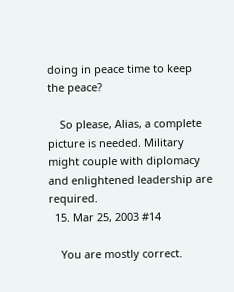doing in peace time to keep the peace?

    So please, Alias, a complete picture is needed. Military might couple with diplomacy and enlightened leadership are required.
  15. Mar 25, 2003 #14

    You are mostly correct.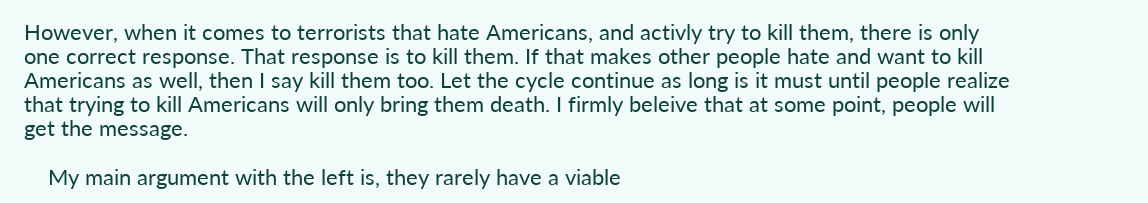However, when it comes to terrorists that hate Americans, and activly try to kill them, there is only one correct response. That response is to kill them. If that makes other people hate and want to kill Americans as well, then I say kill them too. Let the cycle continue as long is it must until people realize that trying to kill Americans will only bring them death. I firmly beleive that at some point, people will get the message.

    My main argument with the left is, they rarely have a viable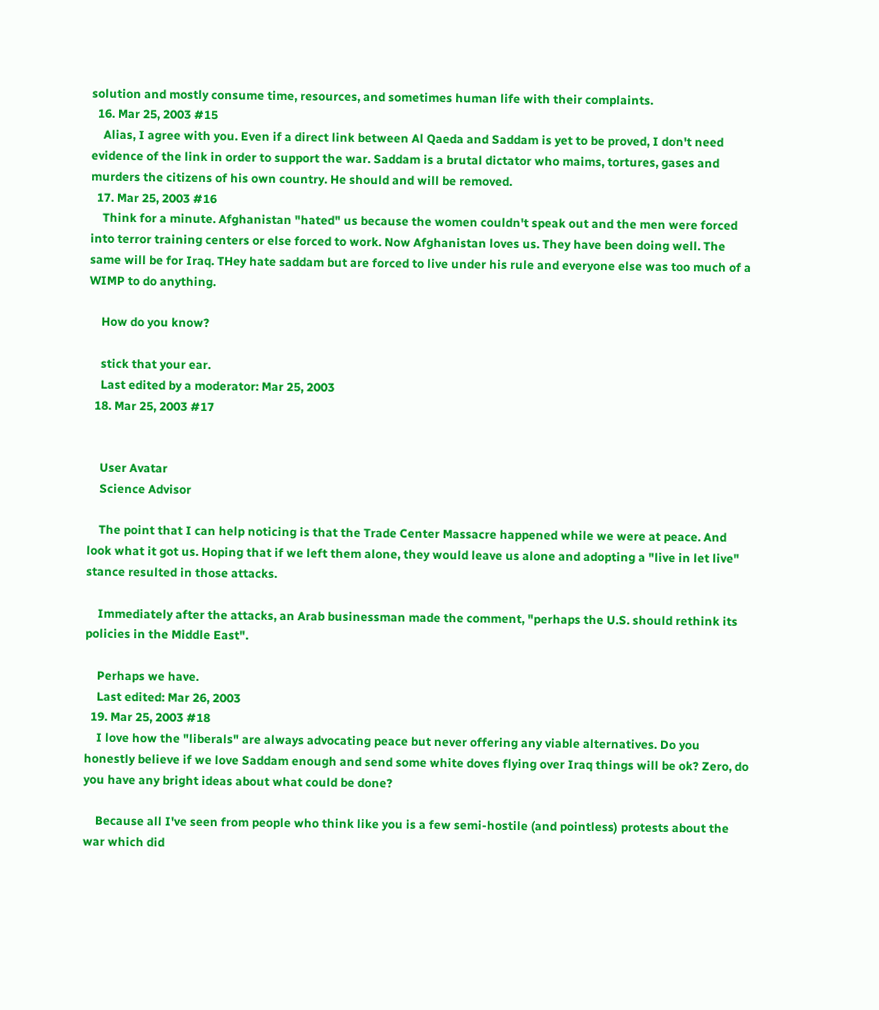solution and mostly consume time, resources, and sometimes human life with their complaints.
  16. Mar 25, 2003 #15
    Alias, I agree with you. Even if a direct link between Al Qaeda and Saddam is yet to be proved, I don't need evidence of the link in order to support the war. Saddam is a brutal dictator who maims, tortures, gases and murders the citizens of his own country. He should and will be removed.
  17. Mar 25, 2003 #16
    Think for a minute. Afghanistan "hated" us because the women couldn't speak out and the men were forced into terror training centers or else forced to work. Now Afghanistan loves us. They have been doing well. The same will be for Iraq. THey hate saddam but are forced to live under his rule and everyone else was too much of a WIMP to do anything.

    How do you know?

    stick that your ear.
    Last edited by a moderator: Mar 25, 2003
  18. Mar 25, 2003 #17


    User Avatar
    Science Advisor

    The point that I can help noticing is that the Trade Center Massacre happened while we were at peace. And look what it got us. Hoping that if we left them alone, they would leave us alone and adopting a "live in let live" stance resulted in those attacks.

    Immediately after the attacks, an Arab businessman made the comment, "perhaps the U.S. should rethink its policies in the Middle East".

    Perhaps we have.
    Last edited: Mar 26, 2003
  19. Mar 25, 2003 #18
    I love how the "liberals" are always advocating peace but never offering any viable alternatives. Do you honestly believe if we love Saddam enough and send some white doves flying over Iraq things will be ok? Zero, do you have any bright ideas about what could be done?

    Because all I've seen from people who think like you is a few semi-hostile (and pointless) protests about the war which did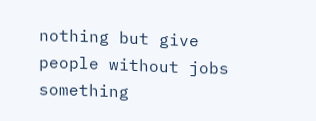nothing but give people without jobs something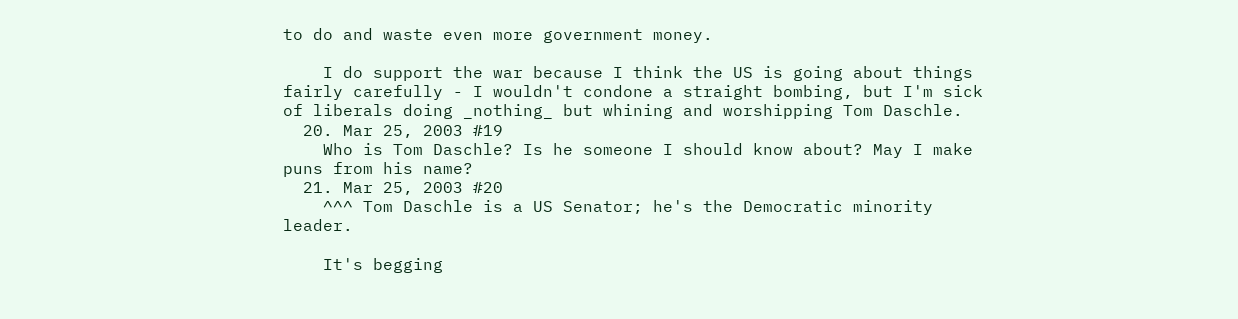to do and waste even more government money.

    I do support the war because I think the US is going about things fairly carefully - I wouldn't condone a straight bombing, but I'm sick of liberals doing _nothing_ but whining and worshipping Tom Daschle.
  20. Mar 25, 2003 #19
    Who is Tom Daschle? Is he someone I should know about? May I make puns from his name?
  21. Mar 25, 2003 #20
    ^^^ Tom Daschle is a US Senator; he's the Democratic minority leader.

    It's begging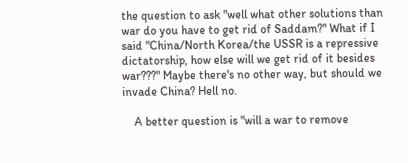the question to ask "well what other solutions than war do you have to get rid of Saddam?" What if I said "China/North Korea/the USSR is a repressive dictatorship, how else will we get rid of it besides war???" Maybe there's no other way, but should we invade China? Hell no.

    A better question is "will a war to remove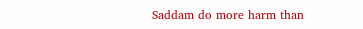Saddam do more harm than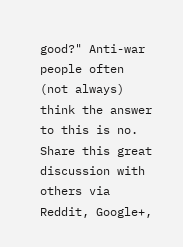good?" Anti-war people often (not always) think the answer to this is no.
Share this great discussion with others via Reddit, Google+,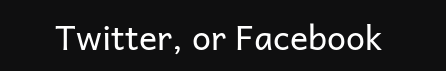Twitter, or Facebook